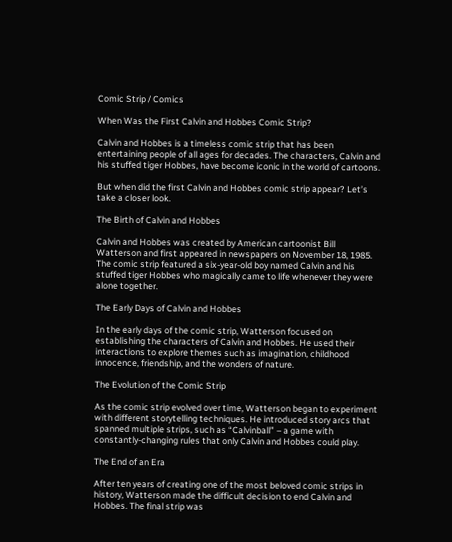Comic Strip / Comics

When Was the First Calvin and Hobbes Comic Strip?

Calvin and Hobbes is a timeless comic strip that has been entertaining people of all ages for decades. The characters, Calvin and his stuffed tiger Hobbes, have become iconic in the world of cartoons.

But when did the first Calvin and Hobbes comic strip appear? Let’s take a closer look.

The Birth of Calvin and Hobbes

Calvin and Hobbes was created by American cartoonist Bill Watterson and first appeared in newspapers on November 18, 1985. The comic strip featured a six-year-old boy named Calvin and his stuffed tiger Hobbes who magically came to life whenever they were alone together.

The Early Days of Calvin and Hobbes

In the early days of the comic strip, Watterson focused on establishing the characters of Calvin and Hobbes. He used their interactions to explore themes such as imagination, childhood innocence, friendship, and the wonders of nature.

The Evolution of the Comic Strip

As the comic strip evolved over time, Watterson began to experiment with different storytelling techniques. He introduced story arcs that spanned multiple strips, such as “Calvinball” – a game with constantly-changing rules that only Calvin and Hobbes could play.

The End of an Era

After ten years of creating one of the most beloved comic strips in history, Watterson made the difficult decision to end Calvin and Hobbes. The final strip was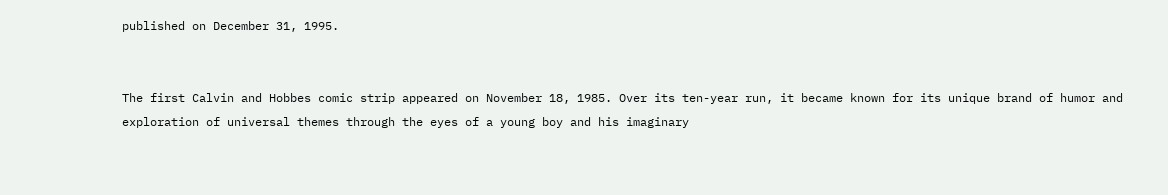published on December 31, 1995.


The first Calvin and Hobbes comic strip appeared on November 18, 1985. Over its ten-year run, it became known for its unique brand of humor and exploration of universal themes through the eyes of a young boy and his imaginary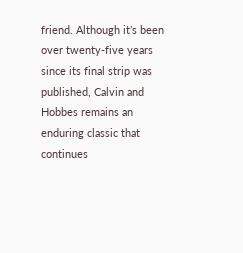friend. Although it’s been over twenty-five years since its final strip was published, Calvin and Hobbes remains an enduring classic that continues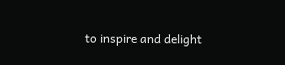to inspire and delight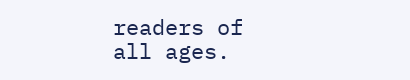readers of all ages.